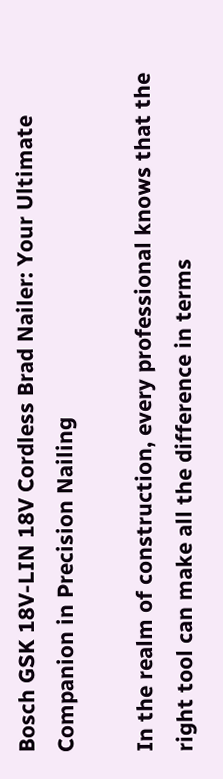Bosch GSK 18V-LIN 18V Cordless Brad Nailer: Your Ultimate Companion in Precision Nailing

In the realm of construction, every professional knows that the right tool can make all the difference in terms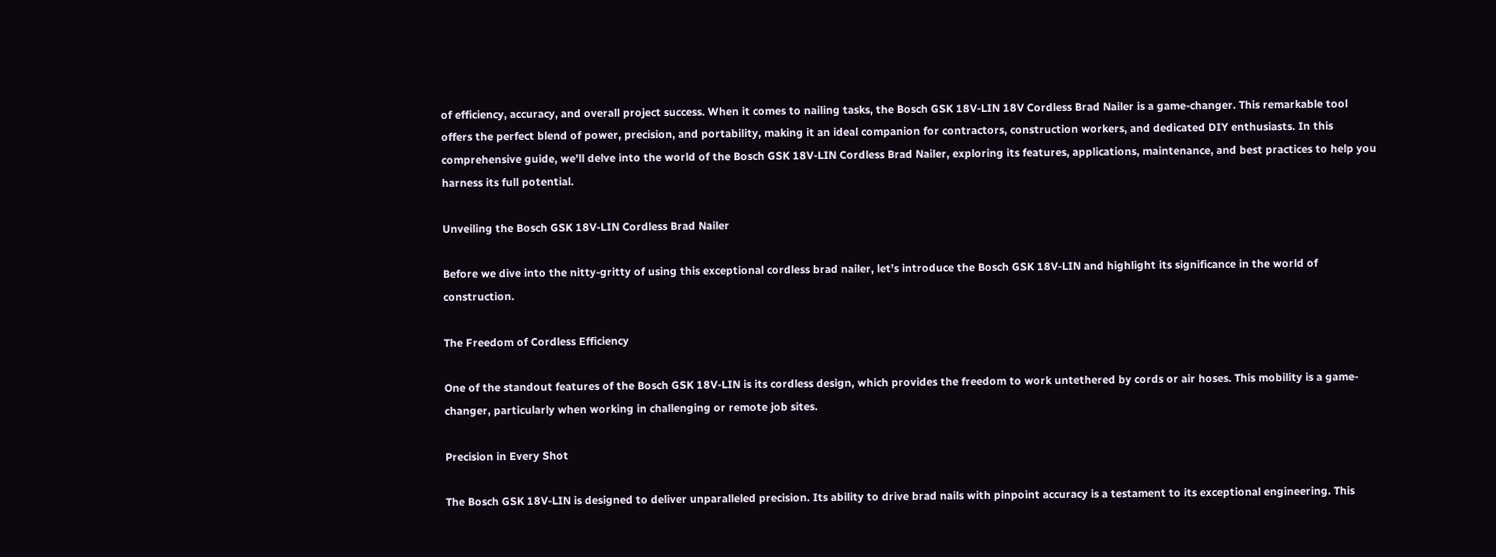of efficiency, accuracy, and overall project success. When it comes to nailing tasks, the Bosch GSK 18V-LIN 18V Cordless Brad Nailer is a game-changer. This remarkable tool offers the perfect blend of power, precision, and portability, making it an ideal companion for contractors, construction workers, and dedicated DIY enthusiasts. In this comprehensive guide, we’ll delve into the world of the Bosch GSK 18V-LIN Cordless Brad Nailer, exploring its features, applications, maintenance, and best practices to help you harness its full potential.

Unveiling the Bosch GSK 18V-LIN Cordless Brad Nailer

Before we dive into the nitty-gritty of using this exceptional cordless brad nailer, let’s introduce the Bosch GSK 18V-LIN and highlight its significance in the world of construction.

The Freedom of Cordless Efficiency

One of the standout features of the Bosch GSK 18V-LIN is its cordless design, which provides the freedom to work untethered by cords or air hoses. This mobility is a game-changer, particularly when working in challenging or remote job sites.

Precision in Every Shot

The Bosch GSK 18V-LIN is designed to deliver unparalleled precision. Its ability to drive brad nails with pinpoint accuracy is a testament to its exceptional engineering. This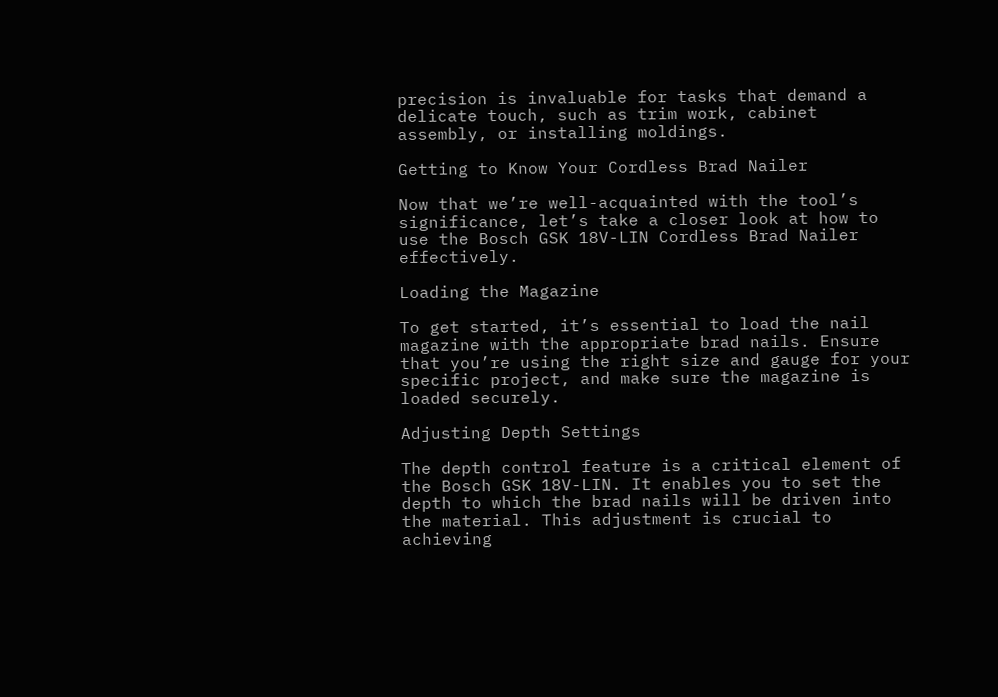precision is invaluable for tasks that demand a delicate touch, such as trim work, cabinet assembly, or installing moldings.

Getting to Know Your Cordless Brad Nailer

Now that we’re well-acquainted with the tool’s significance, let’s take a closer look at how to use the Bosch GSK 18V-LIN Cordless Brad Nailer effectively.

Loading the Magazine

To get started, it’s essential to load the nail magazine with the appropriate brad nails. Ensure that you’re using the right size and gauge for your specific project, and make sure the magazine is loaded securely.

Adjusting Depth Settings

The depth control feature is a critical element of the Bosch GSK 18V-LIN. It enables you to set the depth to which the brad nails will be driven into the material. This adjustment is crucial to achieving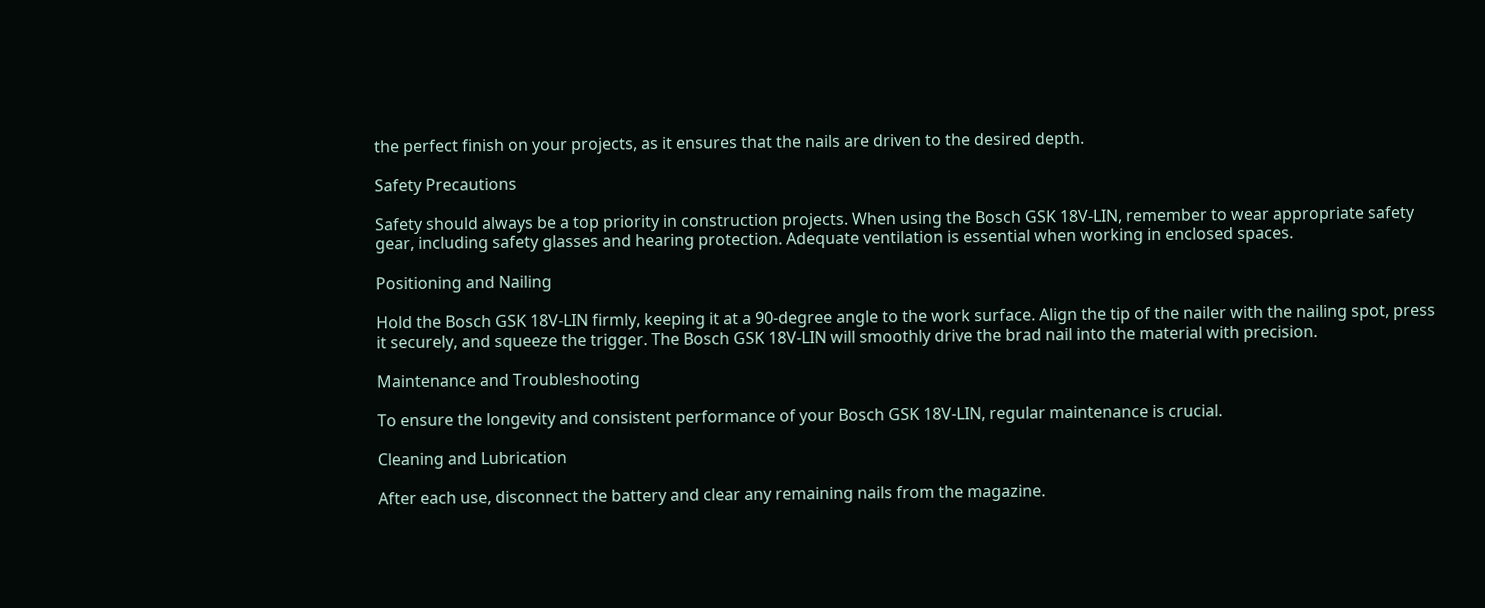the perfect finish on your projects, as it ensures that the nails are driven to the desired depth.

Safety Precautions

Safety should always be a top priority in construction projects. When using the Bosch GSK 18V-LIN, remember to wear appropriate safety gear, including safety glasses and hearing protection. Adequate ventilation is essential when working in enclosed spaces.

Positioning and Nailing

Hold the Bosch GSK 18V-LIN firmly, keeping it at a 90-degree angle to the work surface. Align the tip of the nailer with the nailing spot, press it securely, and squeeze the trigger. The Bosch GSK 18V-LIN will smoothly drive the brad nail into the material with precision.

Maintenance and Troubleshooting

To ensure the longevity and consistent performance of your Bosch GSK 18V-LIN, regular maintenance is crucial.

Cleaning and Lubrication

After each use, disconnect the battery and clear any remaining nails from the magazine.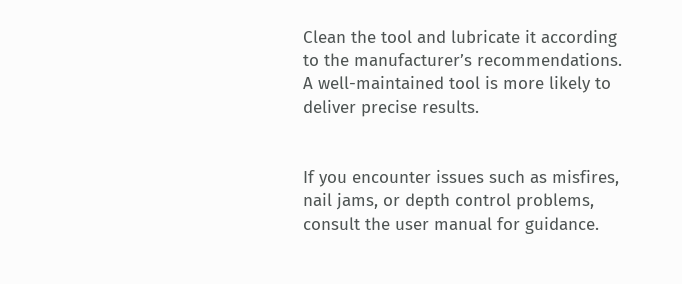Clean the tool and lubricate it according to the manufacturer’s recommendations. A well-maintained tool is more likely to deliver precise results.


If you encounter issues such as misfires, nail jams, or depth control problems, consult the user manual for guidance.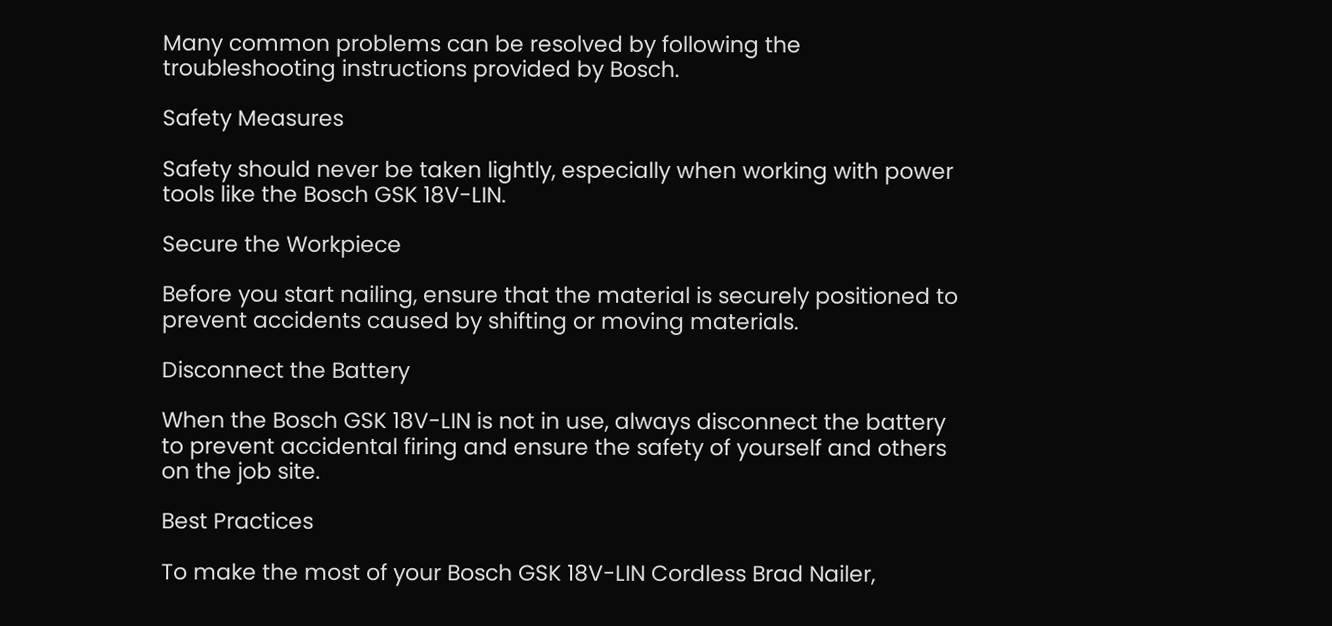Many common problems can be resolved by following the troubleshooting instructions provided by Bosch.

Safety Measures

Safety should never be taken lightly, especially when working with power tools like the Bosch GSK 18V-LIN.

Secure the Workpiece

Before you start nailing, ensure that the material is securely positioned to prevent accidents caused by shifting or moving materials.

Disconnect the Battery

When the Bosch GSK 18V-LIN is not in use, always disconnect the battery to prevent accidental firing and ensure the safety of yourself and others on the job site.

Best Practices

To make the most of your Bosch GSK 18V-LIN Cordless Brad Nailer,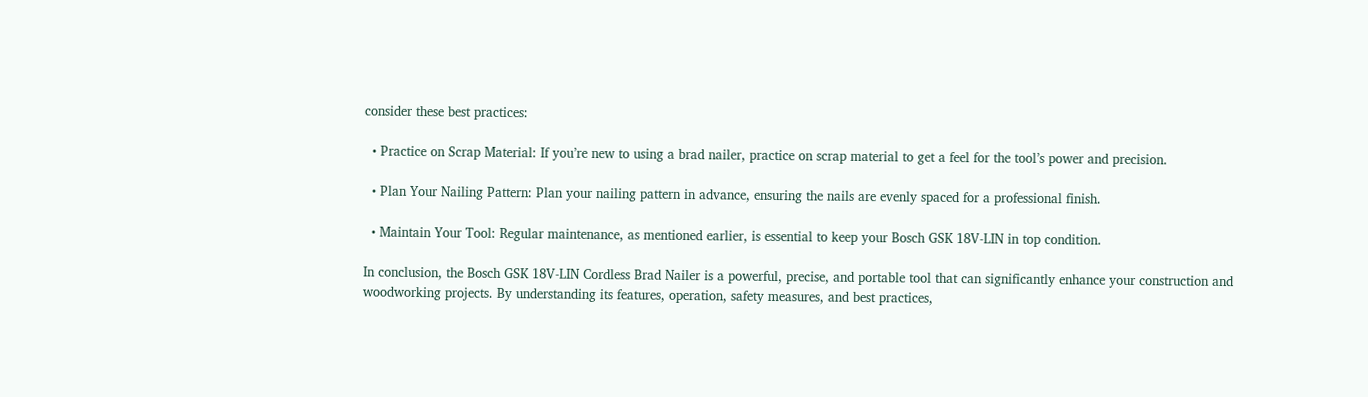consider these best practices:

  • Practice on Scrap Material: If you’re new to using a brad nailer, practice on scrap material to get a feel for the tool’s power and precision.

  • Plan Your Nailing Pattern: Plan your nailing pattern in advance, ensuring the nails are evenly spaced for a professional finish.

  • Maintain Your Tool: Regular maintenance, as mentioned earlier, is essential to keep your Bosch GSK 18V-LIN in top condition.

In conclusion, the Bosch GSK 18V-LIN Cordless Brad Nailer is a powerful, precise, and portable tool that can significantly enhance your construction and woodworking projects. By understanding its features, operation, safety measures, and best practices,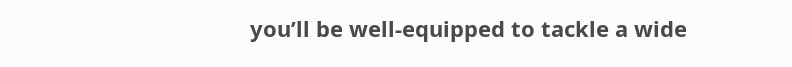you’ll be well-equipped to tackle a wide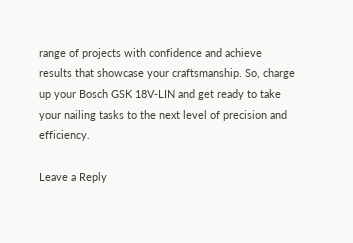range of projects with confidence and achieve results that showcase your craftsmanship. So, charge up your Bosch GSK 18V-LIN and get ready to take your nailing tasks to the next level of precision and efficiency.

Leave a Reply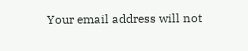Your email address will not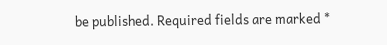be published. Required fields are marked *